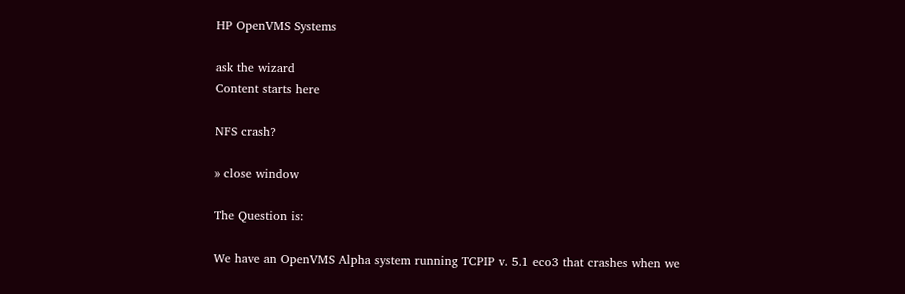HP OpenVMS Systems

ask the wizard
Content starts here

NFS crash?

» close window

The Question is:

We have an OpenVMS Alpha system running TCPIP v. 5.1 eco3 that crashes when we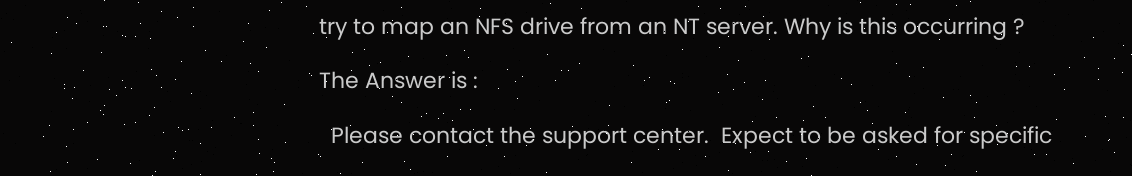try to map an NFS drive from an NT server. Why is this occurring ?

The Answer is :

  Please contact the support center.  Expect to be asked for specific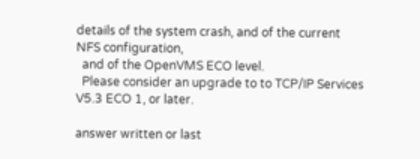details of the system crash, and of the current NFS configuration,
  and of the OpenVMS ECO level.
  Please consider an upgrade to to TCP/IP Services V5.3 ECO 1, or later.

answer written or last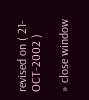revised on ( 21-OCT-2002 )

» close window